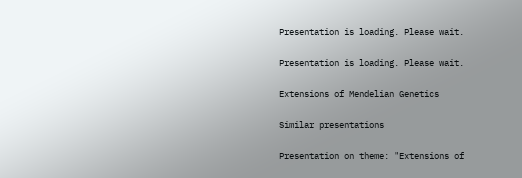Presentation is loading. Please wait.

Presentation is loading. Please wait.

Extensions of Mendelian Genetics

Similar presentations

Presentation on theme: "Extensions of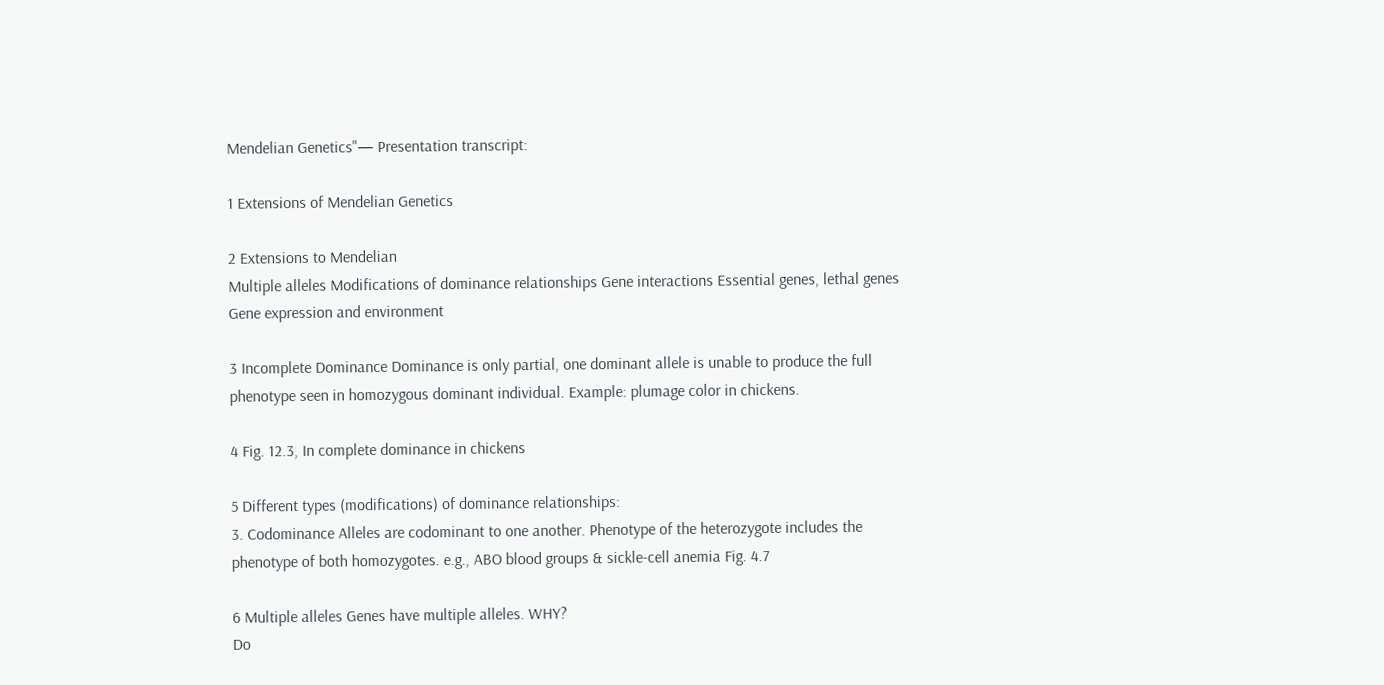Mendelian Genetics"— Presentation transcript:

1 Extensions of Mendelian Genetics

2 Extensions to Mendelian
Multiple alleles Modifications of dominance relationships Gene interactions Essential genes, lethal genes Gene expression and environment

3 Incomplete Dominance Dominance is only partial, one dominant allele is unable to produce the full phenotype seen in homozygous dominant individual. Example: plumage color in chickens.

4 Fig. 12.3, In complete dominance in chickens

5 Different types (modifications) of dominance relationships:
3. Codominance Alleles are codominant to one another. Phenotype of the heterozygote includes the phenotype of both homozygotes. e.g., ABO blood groups & sickle-cell anemia Fig. 4.7

6 Multiple alleles Genes have multiple alleles. WHY?
Do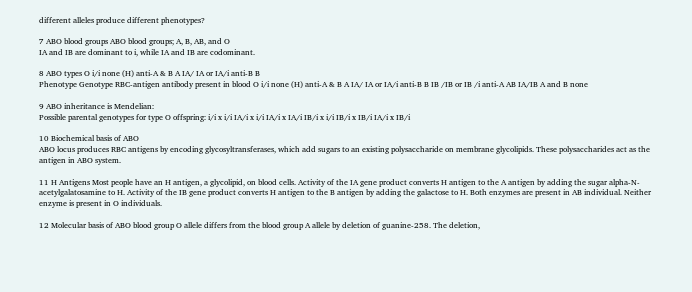different alleles produce different phenotypes?

7 ABO blood groups ABO blood groups; A, B, AB, and O
IA and IB are dominant to i, while IA and IB are codominant.

8 ABO types O i/i none (H) anti-A & B A IA/ IA or IA/i anti-B B
Phenotype Genotype RBC-antigen antibody present in blood O i/i none (H) anti-A & B A IA/ IA or IA/i anti-B B IB /IB or IB /i anti-A AB IA/IB A and B none

9 ABO inheritance is Mendelian:
Possible parental genotypes for type O offspring: i/i x i/i IA/i x i/i IA/i x IA/i IB/i x i/i IB/i x IB/i IA/i x IB/i

10 Biochemical basis of ABO
ABO locus produces RBC antigens by encoding glycosyltransferases, which add sugars to an existing polysaccharide on membrane glycolipids. These polysaccharides act as the antigen in ABO system.

11 H Antigens Most people have an H antigen, a glycolipid, on blood cells. Activity of the IA gene product converts H antigen to the A antigen by adding the sugar alpha-N-acetylgalatosamine to H. Activity of the IB gene product converts H antigen to the B antigen by adding the galactose to H. Both enzymes are present in AB individual. Neither enzyme is present in O individuals.

12 Molecular basis of ABO blood group O allele differs from the blood group A allele by deletion of guanine-258. The deletion,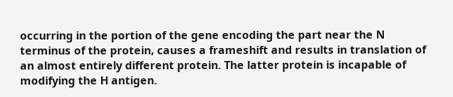occurring in the portion of the gene encoding the part near the N terminus of the protein, causes a frameshift and results in translation of an almost entirely different protein. The latter protein is incapable of modifying the H antigen.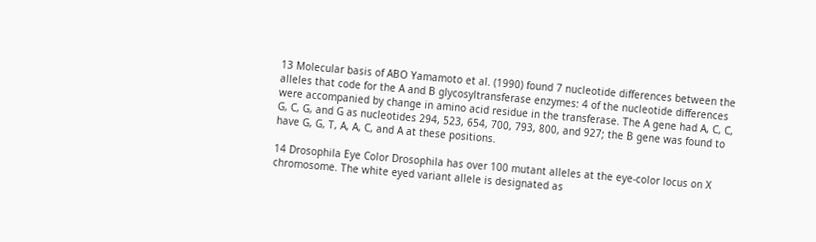13 Molecular basis of ABO Yamamoto et al. (1990) found 7 nucleotide differences between the alleles that code for the A and B glycosyltransferase enzymes: 4 of the nucleotide differences were accompanied by change in amino acid residue in the transferase. The A gene had A, C, C, G, C, G, and G as nucleotides 294, 523, 654, 700, 793, 800, and 927; the B gene was found to have G, G, T, A, A, C, and A at these positions.

14 Drosophila Eye Color Drosophila has over 100 mutant alleles at the eye-color locus on X chromosome. The white eyed variant allele is designated as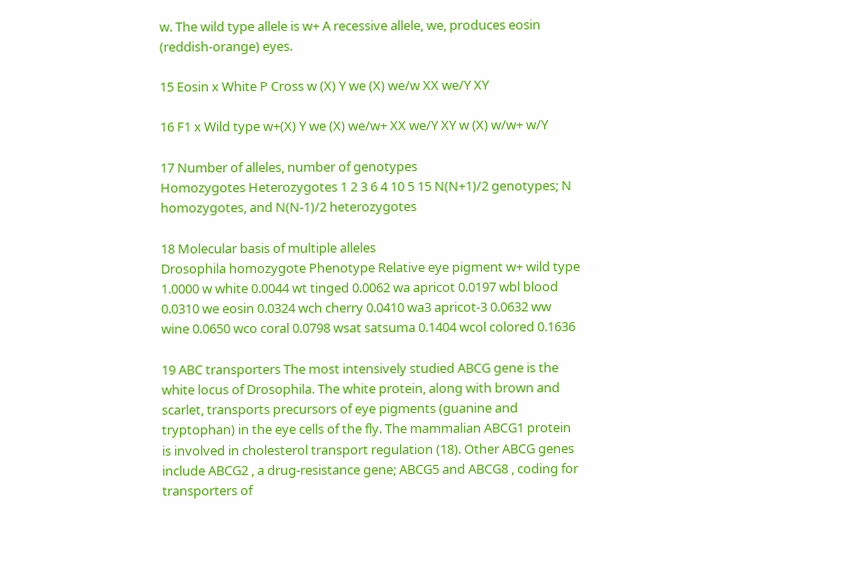w. The wild type allele is w+ A recessive allele, we, produces eosin (reddish-orange) eyes.

15 Eosin x White P Cross w (X) Y we (X) we/w XX we/Y XY

16 F1 x Wild type w+(X) Y we (X) we/w+ XX we/Y XY w (X) w/w+ w/Y

17 Number of alleles, number of genotypes
Homozygotes Heterozygotes 1 2 3 6 4 10 5 15 N(N+1)/2 genotypes; N homozygotes, and N(N-1)/2 heterozygotes

18 Molecular basis of multiple alleles
Drosophila homozygote Phenotype Relative eye pigment w+ wild type 1.0000 w white 0.0044 wt tinged 0.0062 wa apricot 0.0197 wbl blood 0.0310 we eosin 0.0324 wch cherry 0.0410 wa3 apricot-3 0.0632 ww wine 0.0650 wco coral 0.0798 wsat satsuma 0.1404 wcol colored 0.1636

19 ABC transporters The most intensively studied ABCG gene is the white locus of Drosophila. The white protein, along with brown and scarlet, transports precursors of eye pigments (guanine and tryptophan) in the eye cells of the fly. The mammalian ABCG1 protein is involved in cholesterol transport regulation (18). Other ABCG genes include ABCG2 , a drug-resistance gene; ABCG5 and ABCG8 , coding for transporters of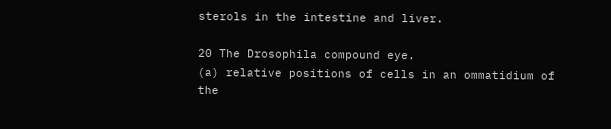sterols in the intestine and liver.

20 The Drosophila compound eye.
(a) relative positions of cells in an ommatidium of the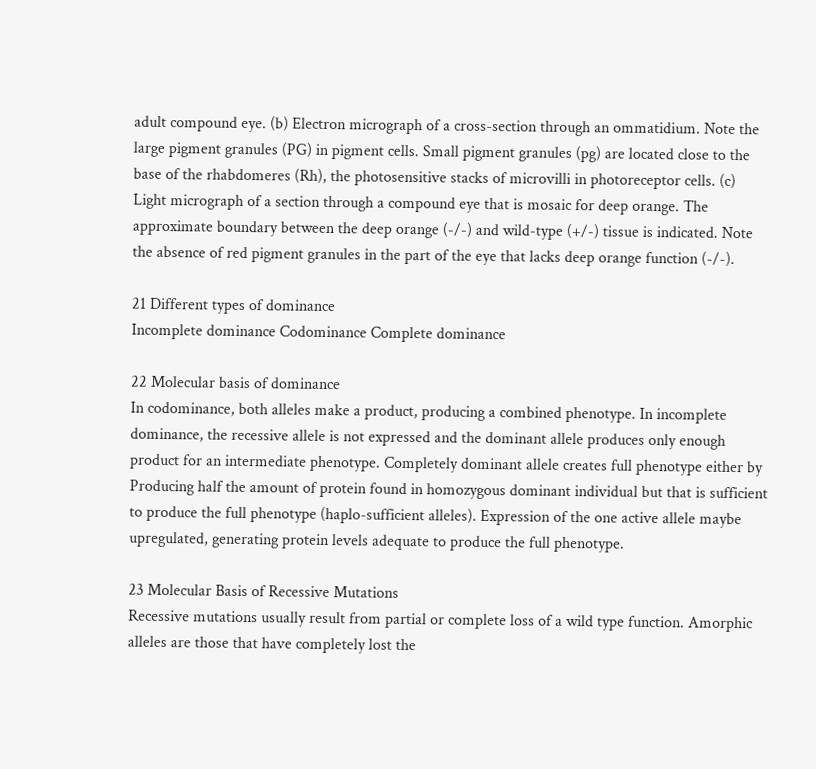adult compound eye. (b) Electron micrograph of a cross-section through an ommatidium. Note the large pigment granules (PG) in pigment cells. Small pigment granules (pg) are located close to the base of the rhabdomeres (Rh), the photosensitive stacks of microvilli in photoreceptor cells. (c) Light micrograph of a section through a compound eye that is mosaic for deep orange. The approximate boundary between the deep orange (-/-) and wild-type (+/-) tissue is indicated. Note the absence of red pigment granules in the part of the eye that lacks deep orange function (-/-).

21 Different types of dominance
Incomplete dominance Codominance Complete dominance

22 Molecular basis of dominance
In codominance, both alleles make a product, producing a combined phenotype. In incomplete dominance, the recessive allele is not expressed and the dominant allele produces only enough product for an intermediate phenotype. Completely dominant allele creates full phenotype either by Producing half the amount of protein found in homozygous dominant individual but that is sufficient to produce the full phenotype (haplo-sufficient alleles). Expression of the one active allele maybe upregulated, generating protein levels adequate to produce the full phenotype.

23 Molecular Basis of Recessive Mutations
Recessive mutations usually result from partial or complete loss of a wild type function. Amorphic alleles are those that have completely lost the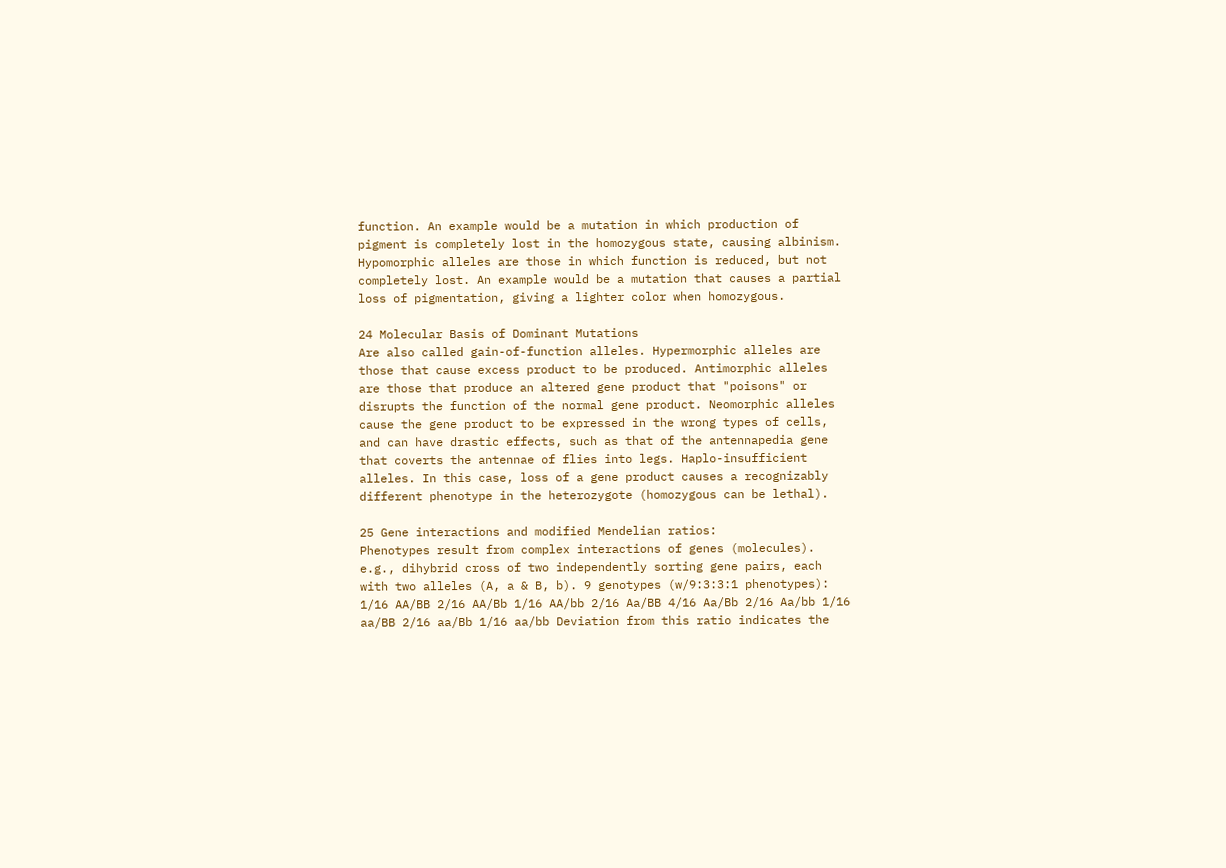function. An example would be a mutation in which production of pigment is completely lost in the homozygous state, causing albinism. Hypomorphic alleles are those in which function is reduced, but not completely lost. An example would be a mutation that causes a partial loss of pigmentation, giving a lighter color when homozygous.

24 Molecular Basis of Dominant Mutations
Are also called gain-of-function alleles. Hypermorphic alleles are those that cause excess product to be produced. Antimorphic alleles are those that produce an altered gene product that "poisons" or disrupts the function of the normal gene product. Neomorphic alleles cause the gene product to be expressed in the wrong types of cells, and can have drastic effects, such as that of the antennapedia gene that coverts the antennae of flies into legs. Haplo-insufficient alleles. In this case, loss of a gene product causes a recognizably different phenotype in the heterozygote (homozygous can be lethal).

25 Gene interactions and modified Mendelian ratios:
Phenotypes result from complex interactions of genes (molecules). e.g., dihybrid cross of two independently sorting gene pairs, each with two alleles (A, a & B, b). 9 genotypes (w/9:3:3:1 phenotypes): 1/16 AA/BB 2/16 AA/Bb 1/16 AA/bb 2/16 Aa/BB 4/16 Aa/Bb 2/16 Aa/bb 1/16 aa/BB 2/16 aa/Bb 1/16 aa/bb Deviation from this ratio indicates the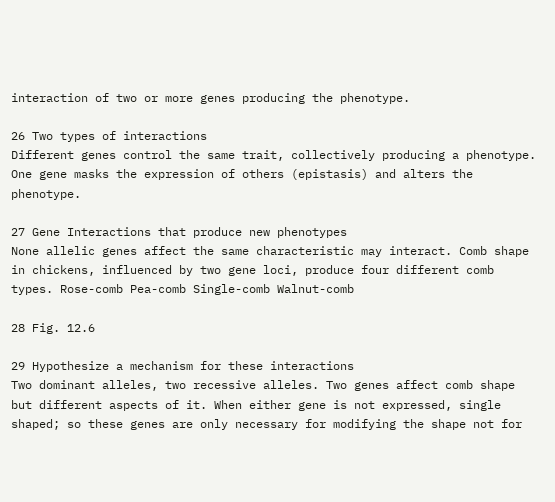interaction of two or more genes producing the phenotype.

26 Two types of interactions
Different genes control the same trait, collectively producing a phenotype. One gene masks the expression of others (epistasis) and alters the phenotype.

27 Gene Interactions that produce new phenotypes
None allelic genes affect the same characteristic may interact. Comb shape in chickens, influenced by two gene loci, produce four different comb types. Rose-comb Pea-comb Single-comb Walnut-comb

28 Fig. 12.6

29 Hypothesize a mechanism for these interactions
Two dominant alleles, two recessive alleles. Two genes affect comb shape but different aspects of it. When either gene is not expressed, single shaped; so these genes are only necessary for modifying the shape not for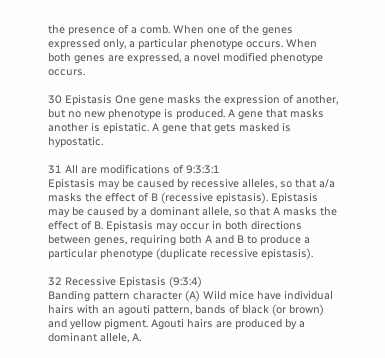the presence of a comb. When one of the genes expressed only, a particular phenotype occurs. When both genes are expressed, a novel modified phenotype occurs.

30 Epistasis One gene masks the expression of another, but no new phenotype is produced. A gene that masks another is epistatic. A gene that gets masked is hypostatic.

31 All are modifications of 9:3:3:1
Epistasis may be caused by recessive alleles, so that a/a masks the effect of B (recessive epistasis). Epistasis may be caused by a dominant allele, so that A masks the effect of B. Epistasis may occur in both directions between genes, requiring both A and B to produce a particular phenotype (duplicate recessive epistasis).

32 Recessive Epistasis (9:3:4)
Banding pattern character (A) Wild mice have individual hairs with an agouti pattern, bands of black (or brown) and yellow pigment. Agouti hairs are produced by a dominant allele, A.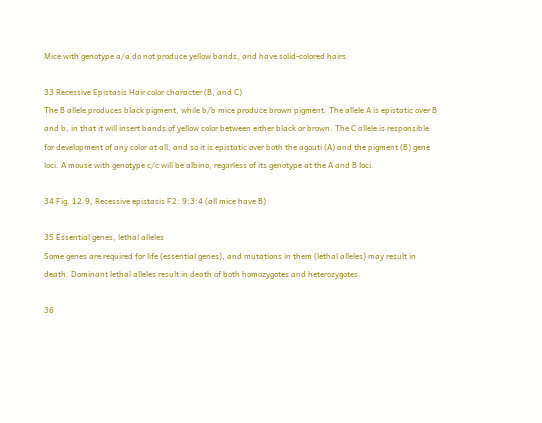Mice with genotype a/a do not produce yellow bands, and have solid-colored hairs.

33 Recessive Epistasis Hair color character (B, and C)
The B allele produces black pigment, while b/b mice produce brown pigment. The allele A is epistatic over B and b, in that it will insert bands of yellow color between either black or brown. The C allele is responsible for development of any color at all, and so it is epistatic over both the agouti (A) and the pigment (B) gene loci. A mouse with genotype c/c will be albino, regarless of its genotype at the A and B loci.

34 Fig. 12.9, Recessive epistasis F2: 9:3:4 (all mice have B)

35 Essential genes, lethal alleles
Some genes are required for life (essential genes), and mutations in them (lethal alleles) may result in death. Dominant lethal alleles result in death of both homozygotes and heterozygotes.

36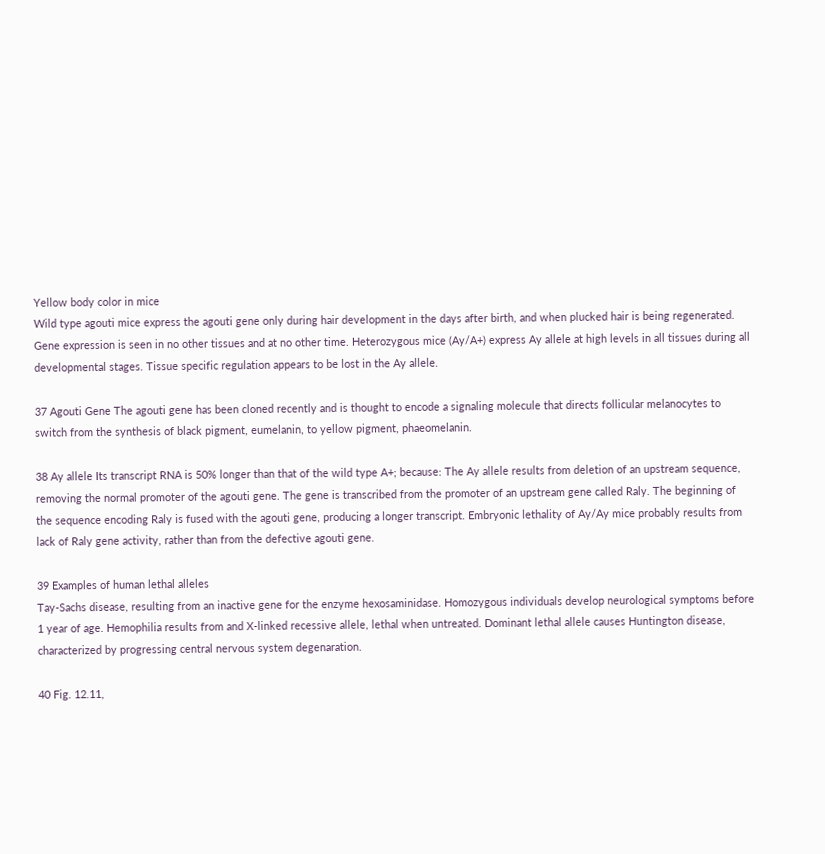Yellow body color in mice
Wild type agouti mice express the agouti gene only during hair development in the days after birth, and when plucked hair is being regenerated. Gene expression is seen in no other tissues and at no other time. Heterozygous mice (Ay/A+) express Ay allele at high levels in all tissues during all developmental stages. Tissue specific regulation appears to be lost in the Ay allele.

37 Agouti Gene The agouti gene has been cloned recently and is thought to encode a signaling molecule that directs follicular melanocytes to switch from the synthesis of black pigment, eumelanin, to yellow pigment, phaeomelanin.

38 Ay allele Its transcript RNA is 50% longer than that of the wild type A+; because: The Ay allele results from deletion of an upstream sequence, removing the normal promoter of the agouti gene. The gene is transcribed from the promoter of an upstream gene called Raly. The beginning of the sequence encoding Raly is fused with the agouti gene, producing a longer transcript. Embryonic lethality of Ay/Ay mice probably results from lack of Raly gene activity, rather than from the defective agouti gene.

39 Examples of human lethal alleles
Tay-Sachs disease, resulting from an inactive gene for the enzyme hexosaminidase. Homozygous individuals develop neurological symptoms before 1 year of age. Hemophilia results from and X-linked recessive allele, lethal when untreated. Dominant lethal allele causes Huntington disease, characterized by progressing central nervous system degenaration.

40 Fig. 12.11,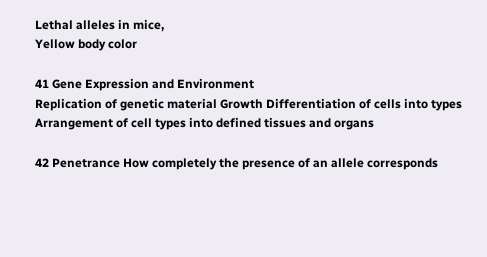Lethal alleles in mice,
Yellow body color

41 Gene Expression and Environment
Replication of genetic material Growth Differentiation of cells into types Arrangement of cell types into defined tissues and organs

42 Penetrance How completely the presence of an allele corresponds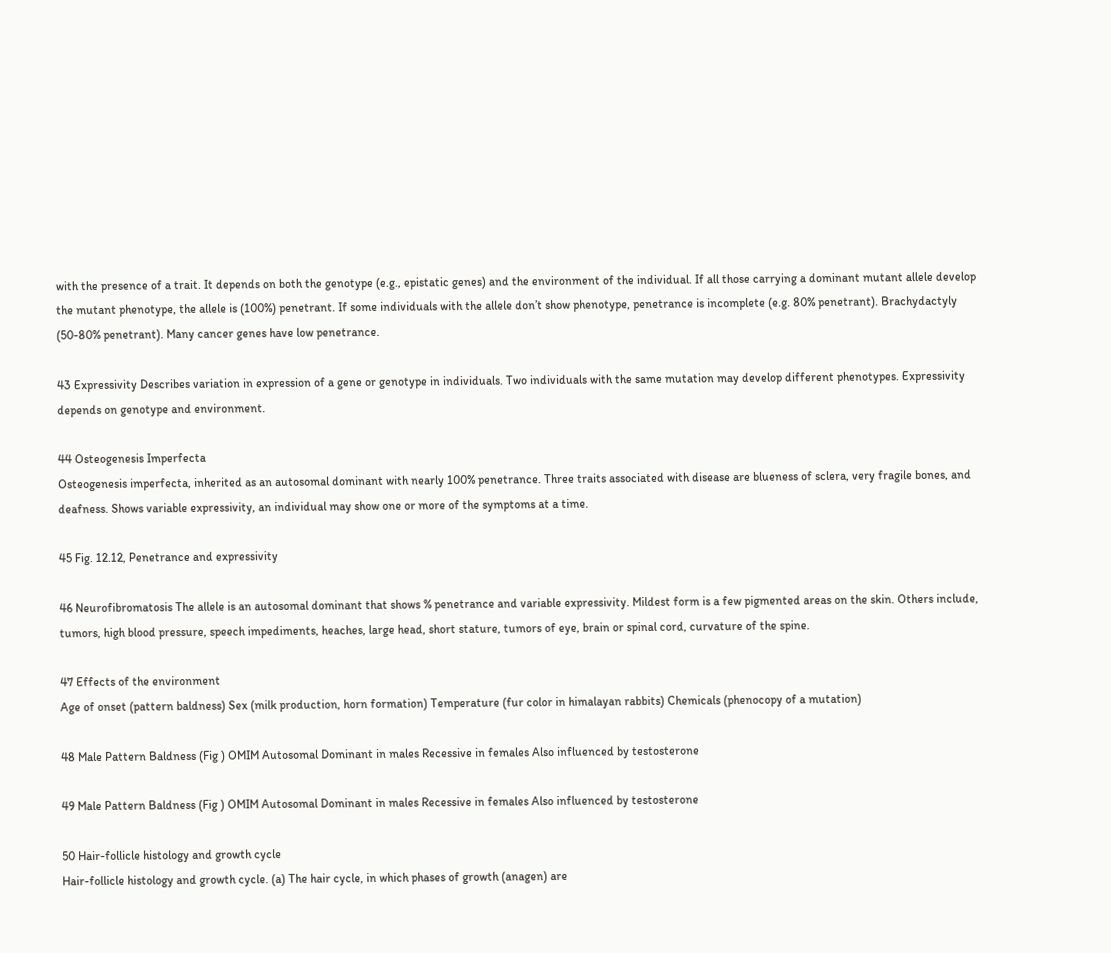with the presence of a trait. It depends on both the genotype (e.g., epistatic genes) and the environment of the individual. If all those carrying a dominant mutant allele develop the mutant phenotype, the allele is (100%) penetrant. If some individuals with the allele don’t show phenotype, penetrance is incomplete (e.g. 80% penetrant). Brachydactyly (50-80% penetrant). Many cancer genes have low penetrance.

43 Expressivity Describes variation in expression of a gene or genotype in individuals. Two individuals with the same mutation may develop different phenotypes. Expressivity depends on genotype and environment.

44 Osteogenesis Imperfecta
Osteogenesis imperfecta, inherited as an autosomal dominant with nearly 100% penetrance. Three traits associated with disease are blueness of sclera, very fragile bones, and deafness. Shows variable expressivity, an individual may show one or more of the symptoms at a time.

45 Fig. 12.12, Penetrance and expressivity

46 Neurofibromatosis The allele is an autosomal dominant that shows % penetrance and variable expressivity. Mildest form is a few pigmented areas on the skin. Others include, tumors, high blood pressure, speech impediments, heaches, large head, short stature, tumors of eye, brain or spinal cord, curvature of the spine.

47 Effects of the environment
Age of onset (pattern baldness) Sex (milk production, horn formation) Temperature (fur color in himalayan rabbits) Chemicals (phenocopy of a mutation)

48 Male Pattern Baldness (Fig ) OMIM Autosomal Dominant in males Recessive in females Also influenced by testosterone

49 Male Pattern Baldness (Fig ) OMIM Autosomal Dominant in males Recessive in females Also influenced by testosterone

50 Hair-follicle histology and growth cycle
Hair-follicle histology and growth cycle. (a) The hair cycle, in which phases of growth (anagen) are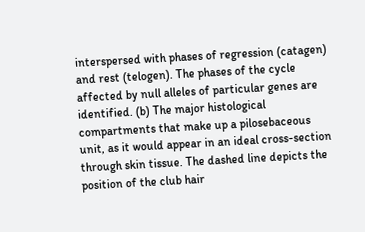interspersed with phases of regression (catagen) and rest (telogen). The phases of the cycle affected by null alleles of particular genes are identified. (b) The major histological compartments that make up a pilosebaceous unit, as it would appear in an ideal cross-section through skin tissue. The dashed line depicts the position of the club hair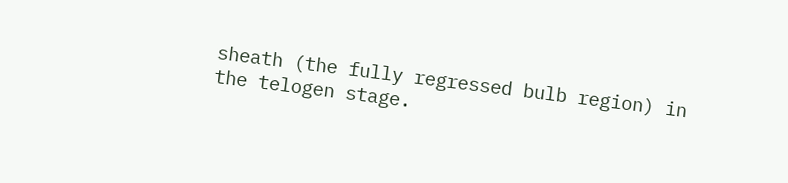sheath (the fully regressed bulb region) in the telogen stage.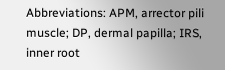Abbreviations: APM, arrector pili muscle; DP, dermal papilla; IRS, inner root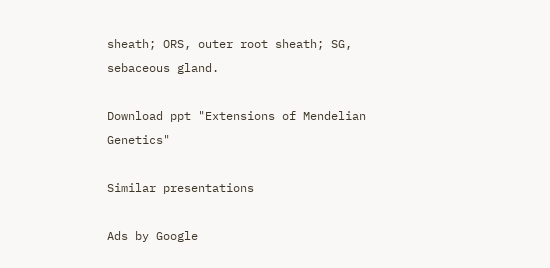sheath; ORS, outer root sheath; SG, sebaceous gland.

Download ppt "Extensions of Mendelian Genetics"

Similar presentations

Ads by Google